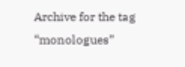Archive for the tag “monologues”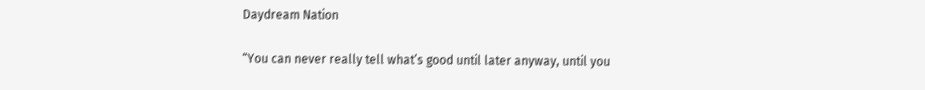Daydream Nation

“You can never really tell what’s good until later anyway, until you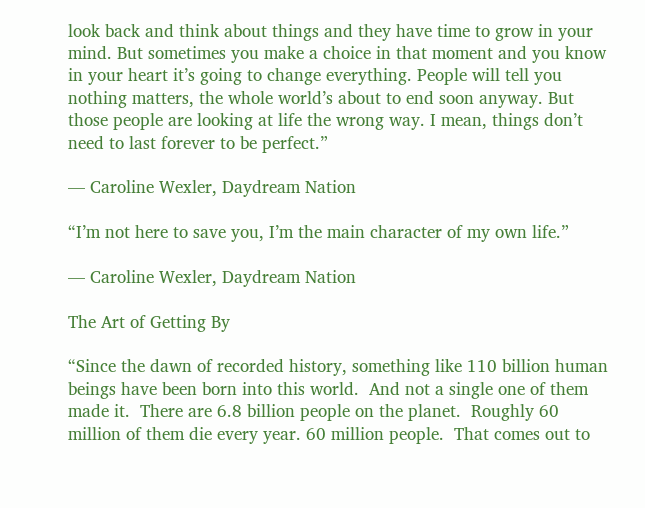look back and think about things and they have time to grow in your mind. But sometimes you make a choice in that moment and you know in your heart it’s going to change everything. People will tell you nothing matters, the whole world’s about to end soon anyway. But those people are looking at life the wrong way. I mean, things don’t need to last forever to be perfect.”

— Caroline Wexler, Daydream Nation

“I’m not here to save you, I’m the main character of my own life.”

— Caroline Wexler, Daydream Nation

The Art of Getting By

“Since the dawn of recorded history, something like 110 billion human beings have been born into this world.  And not a single one of them made it.  There are 6.8 billion people on the planet.  Roughly 60 million of them die every year. 60 million people.  That comes out to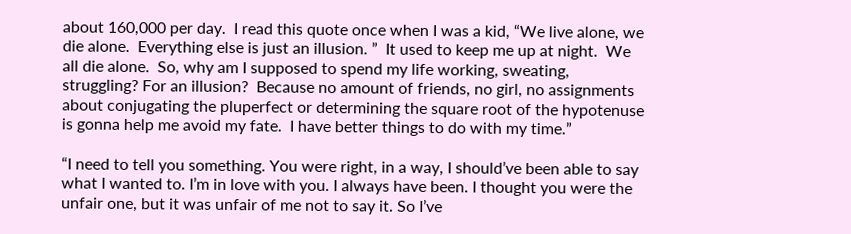about 160,000 per day.  I read this quote once when I was a kid, “We live alone, we die alone.  Everything else is just an illusion. ”  It used to keep me up at night.  We all die alone.  So, why am I supposed to spend my life working, sweating, struggling? For an illusion?  Because no amount of friends, no girl, no assignments about conjugating the pluperfect or determining the square root of the hypotenuse is gonna help me avoid my fate.  I have better things to do with my time.”

“I need to tell you something. You were right, in a way, I should’ve been able to say what I wanted to. I’m in love with you. I always have been. I thought you were the unfair one, but it was unfair of me not to say it. So I’ve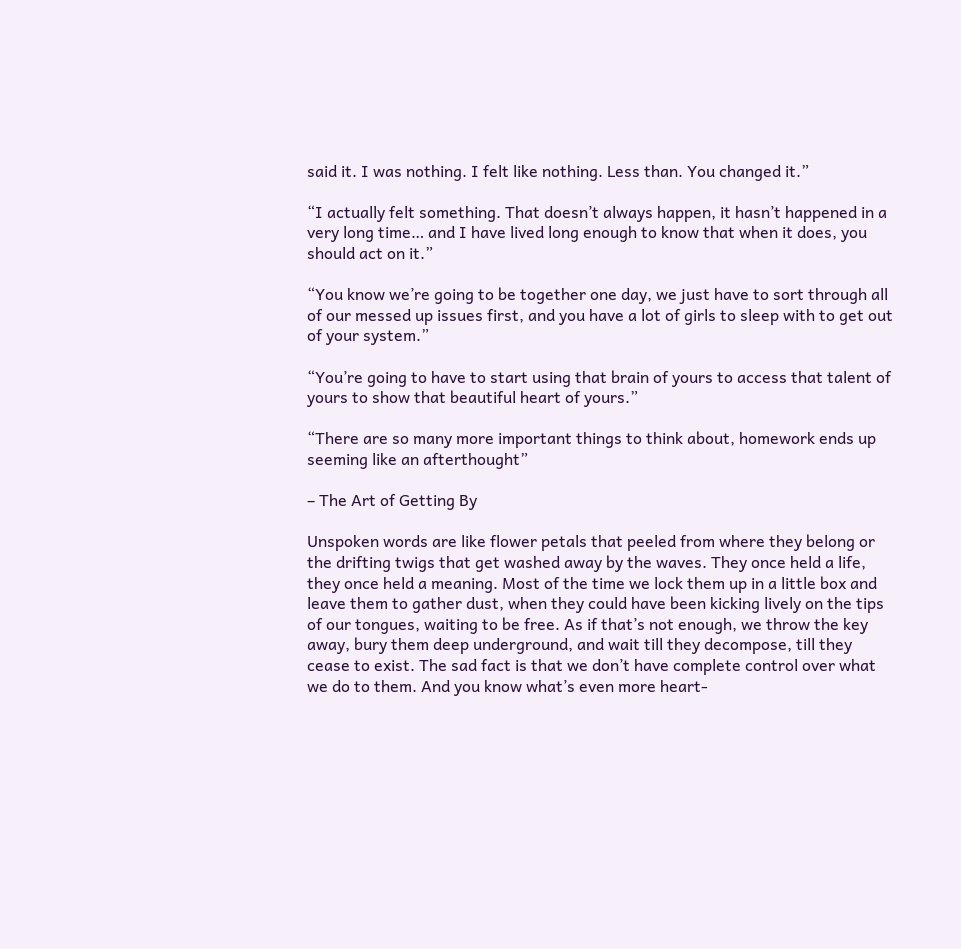said it. I was nothing. I felt like nothing. Less than. You changed it.”

“I actually felt something. That doesn’t always happen, it hasn’t happened in a very long time… and I have lived long enough to know that when it does, you should act on it.”

“You know we’re going to be together one day, we just have to sort through all of our messed up issues first, and you have a lot of girls to sleep with to get out of your system.”

“You’re going to have to start using that brain of yours to access that talent of yours to show that beautiful heart of yours.”

“There are so many more important things to think about, homework ends up seeming like an afterthought”

– The Art of Getting By

Unspoken words are like flower petals that peeled from where they belong or the drifting twigs that get washed away by the waves. They once held a life, they once held a meaning. Most of the time we lock them up in a little box and leave them to gather dust, when they could have been kicking lively on the tips of our tongues, waiting to be free. As if that’s not enough, we throw the key away, bury them deep underground, and wait till they decompose, till they cease to exist. The sad fact is that we don’t have complete control over what we do to them. And you know what’s even more heart-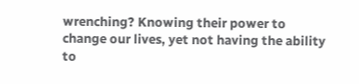wrenching? Knowing their power to change our lives, yet not having the ability to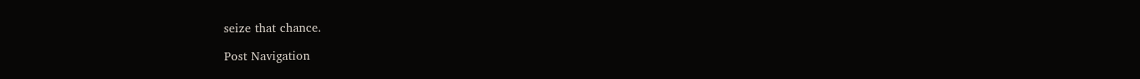seize that chance.

Post Navigation